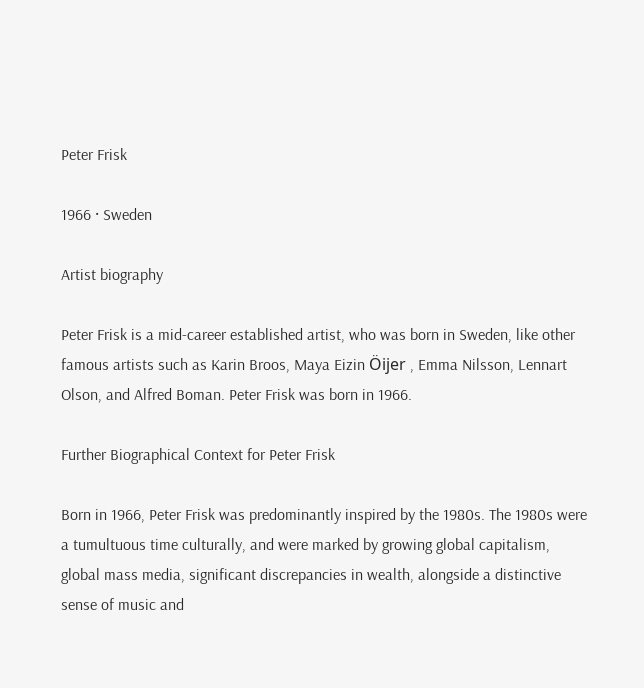Peter Frisk

1966 · Sweden

Artist biography

Peter Frisk is a mid-career established artist, who was born in Sweden, like other famous artists such as Karin Broos, Maya Eizin Öijer , Emma Nilsson, Lennart Olson, and Alfred Boman. Peter Frisk was born in 1966.

Further Biographical Context for Peter Frisk

Born in 1966, Peter Frisk was predominantly inspired by the 1980s. The 1980s were a tumultuous time culturally, and were marked by growing global capitalism, global mass media, significant discrepancies in wealth, alongside a distinctive sense of music and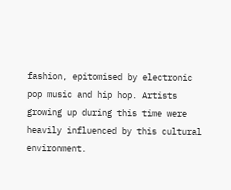fashion, epitomised by electronic pop music and hip hop. Artists growing up during this time were heavily influenced by this cultural environment.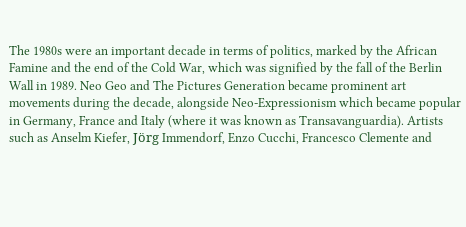The 1980s were an important decade in terms of politics, marked by the African Famine and the end of the Cold War, which was signified by the fall of the Berlin Wall in 1989. Neo Geo and The Pictures Generation became prominent art movements during the decade, alongside Neo-Expressionism which became popular in Germany, France and Italy (where it was known as Transavanguardia). Artists such as Anselm Kiefer, Jörg Immendorf, Enzo Cucchi, Francesco Clemente and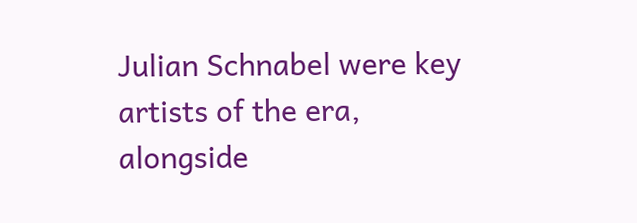Julian Schnabel were key artists of the era, alongside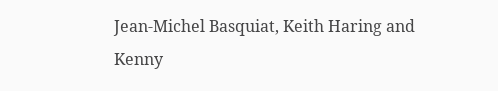Jean-Michel Basquiat, Keith Haring and Kenny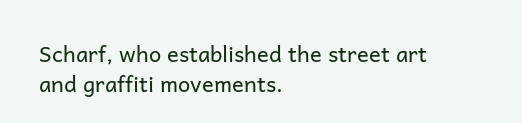Scharf, who established the street art and graffiti movements.